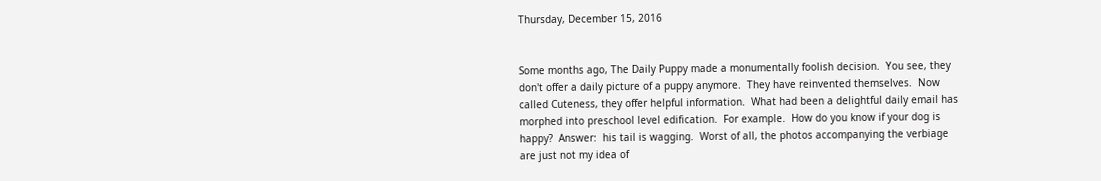Thursday, December 15, 2016


Some months ago, The Daily Puppy made a monumentally foolish decision.  You see, they don't offer a daily picture of a puppy anymore.  They have reinvented themselves.  Now called Cuteness, they offer helpful information.  What had been a delightful daily email has morphed into preschool level edification.  For example.  How do you know if your dog is happy?  Answer:  his tail is wagging.  Worst of all, the photos accompanying the verbiage are just not my idea of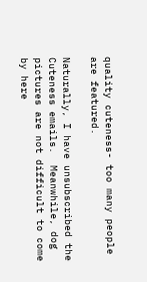quality cuteness- too many people are featured.

Naturally, I have unsubscribed the Cuteness emails.  Meanwhile, dog pictures are not difficult to come by here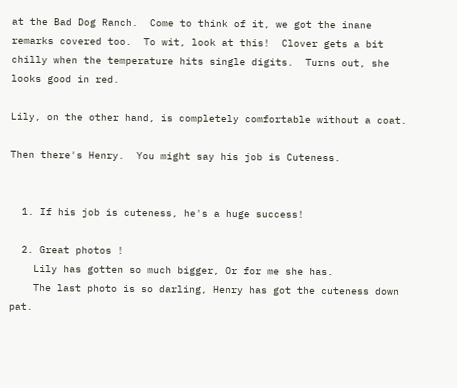at the Bad Dog Ranch.  Come to think of it, we got the inane remarks covered too.  To wit, look at this!  Clover gets a bit chilly when the temperature hits single digits.  Turns out, she looks good in red.

Lily, on the other hand, is completely comfortable without a coat.

Then there's Henry.  You might say his job is Cuteness.


  1. If his job is cuteness, he's a huge success!

  2. Great photos !
    Lily has gotten so much bigger, Or for me she has.
    The last photo is so darling, Henry has got the cuteness down pat.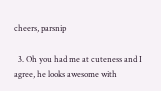cheers, parsnip

  3. Oh you had me at cuteness and I agree, he looks awesome with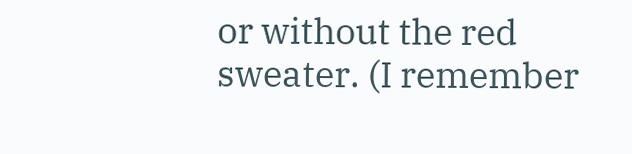or without the red sweater. (I remember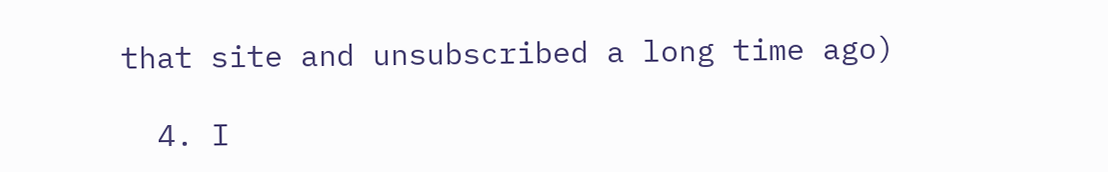that site and unsubscribed a long time ago)

  4. I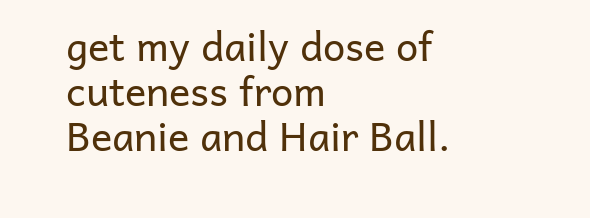get my daily dose of cuteness from Beanie and Hair Ball.